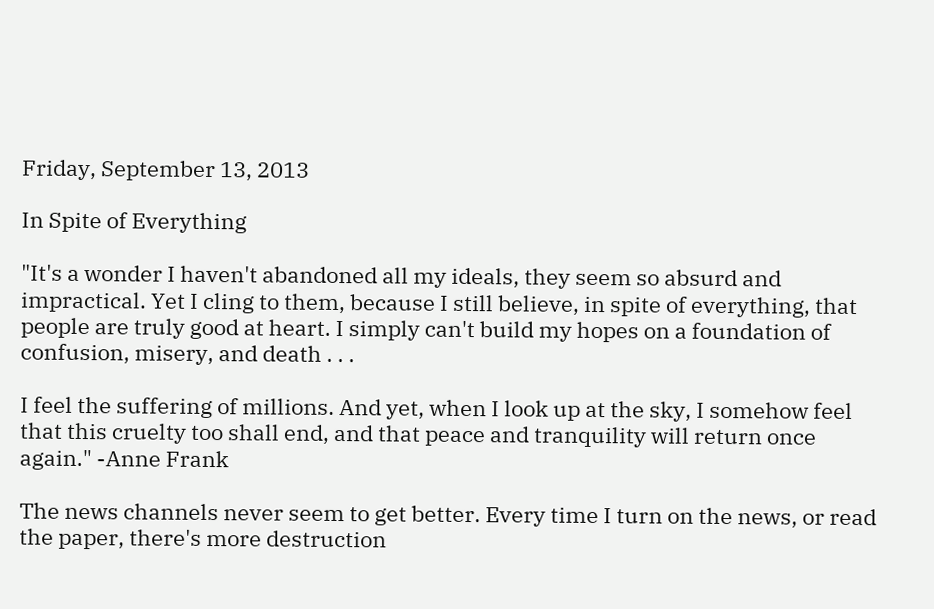Friday, September 13, 2013

In Spite of Everything

"It's a wonder I haven't abandoned all my ideals, they seem so absurd and impractical. Yet I cling to them, because I still believe, in spite of everything, that people are truly good at heart. I simply can't build my hopes on a foundation of confusion, misery, and death . . .

I feel the suffering of millions. And yet, when I look up at the sky, I somehow feel that this cruelty too shall end, and that peace and tranquility will return once again." -Anne Frank

The news channels never seem to get better. Every time I turn on the news, or read the paper, there's more destruction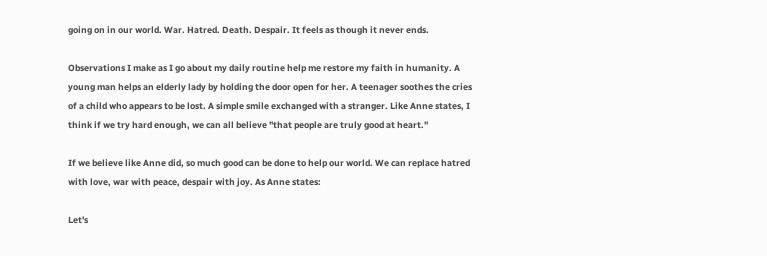going on in our world. War. Hatred. Death. Despair. It feels as though it never ends.

Observations I make as I go about my daily routine help me restore my faith in humanity. A young man helps an elderly lady by holding the door open for her. A teenager soothes the cries of a child who appears to be lost. A simple smile exchanged with a stranger. Like Anne states, I think if we try hard enough, we can all believe "that people are truly good at heart."

If we believe like Anne did, so much good can be done to help our world. We can replace hatred with love, war with peace, despair with joy. As Anne states:

Let's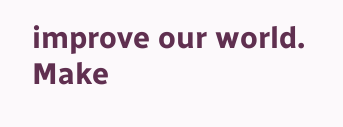improve our world. Make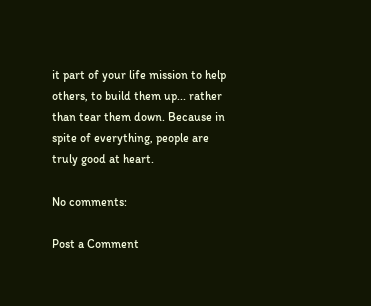it part of your life mission to help others, to build them up... rather than tear them down. Because in spite of everything, people are truly good at heart.

No comments:

Post a Comment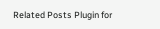Related Posts Plugin for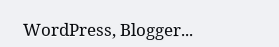WordPress, Blogger...